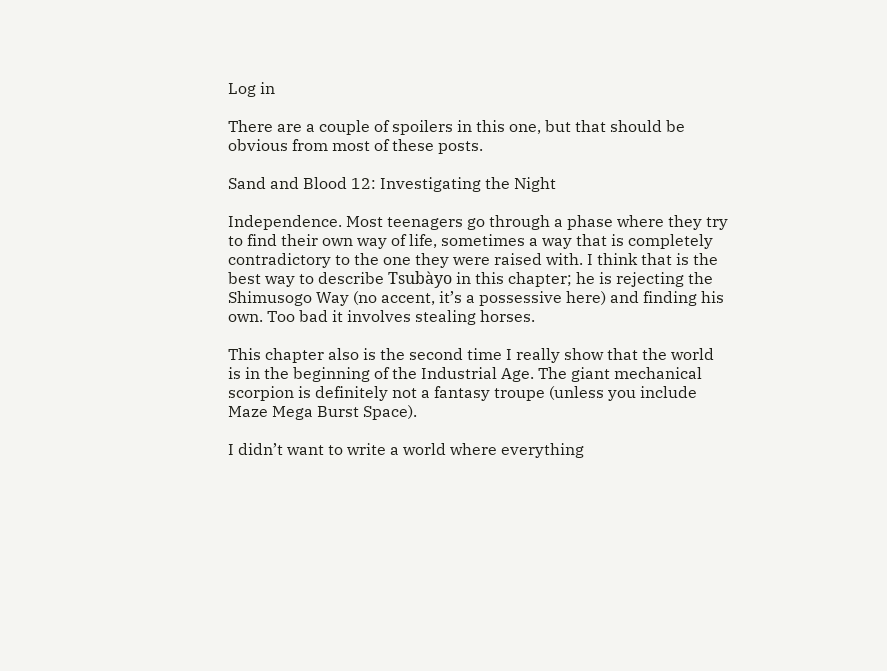Log in

There are a couple of spoilers in this one, but that should be obvious from most of these posts.

Sand and Blood 12: Investigating the Night

Independence. Most teenagers go through a phase where they try to find their own way of life, sometimes a way that is completely contradictory to the one they were raised with. I think that is the best way to describe Tsubàyo in this chapter; he is rejecting the Shimusogo Way (no accent, it’s a possessive here) and finding his own. Too bad it involves stealing horses.

This chapter also is the second time I really show that the world is in the beginning of the Industrial Age. The giant mechanical scorpion is definitely not a fantasy troupe (unless you include Maze Mega Burst Space).

I didn’t want to write a world where everything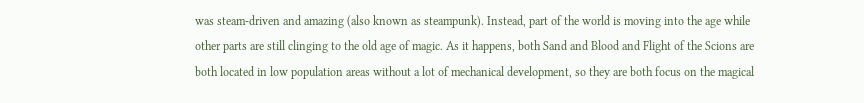was steam-driven and amazing (also known as steampunk). Instead, part of the world is moving into the age while other parts are still clinging to the old age of magic. As it happens, both Sand and Blood and Flight of the Scions are both located in low population areas without a lot of mechanical development, so they are both focus on the magical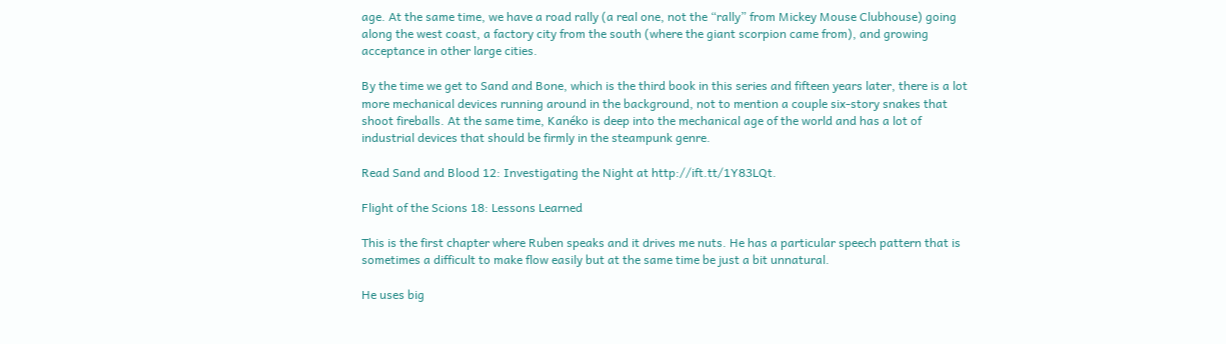age. At the same time, we have a road rally (a real one, not the “rally” from Mickey Mouse Clubhouse) going along the west coast, a factory city from the south (where the giant scorpion came from), and growing acceptance in other large cities.

By the time we get to Sand and Bone, which is the third book in this series and fifteen years later, there is a lot more mechanical devices running around in the background, not to mention a couple six-story snakes that shoot fireballs. At the same time, Kanéko is deep into the mechanical age of the world and has a lot of industrial devices that should be firmly in the steampunk genre.

Read Sand and Blood 12: Investigating the Night at http://ift.tt/1Y83LQt.

Flight of the Scions 18: Lessons Learned

This is the first chapter where Ruben speaks and it drives me nuts. He has a particular speech pattern that is sometimes a difficult to make flow easily but at the same time be just a bit unnatural.

He uses big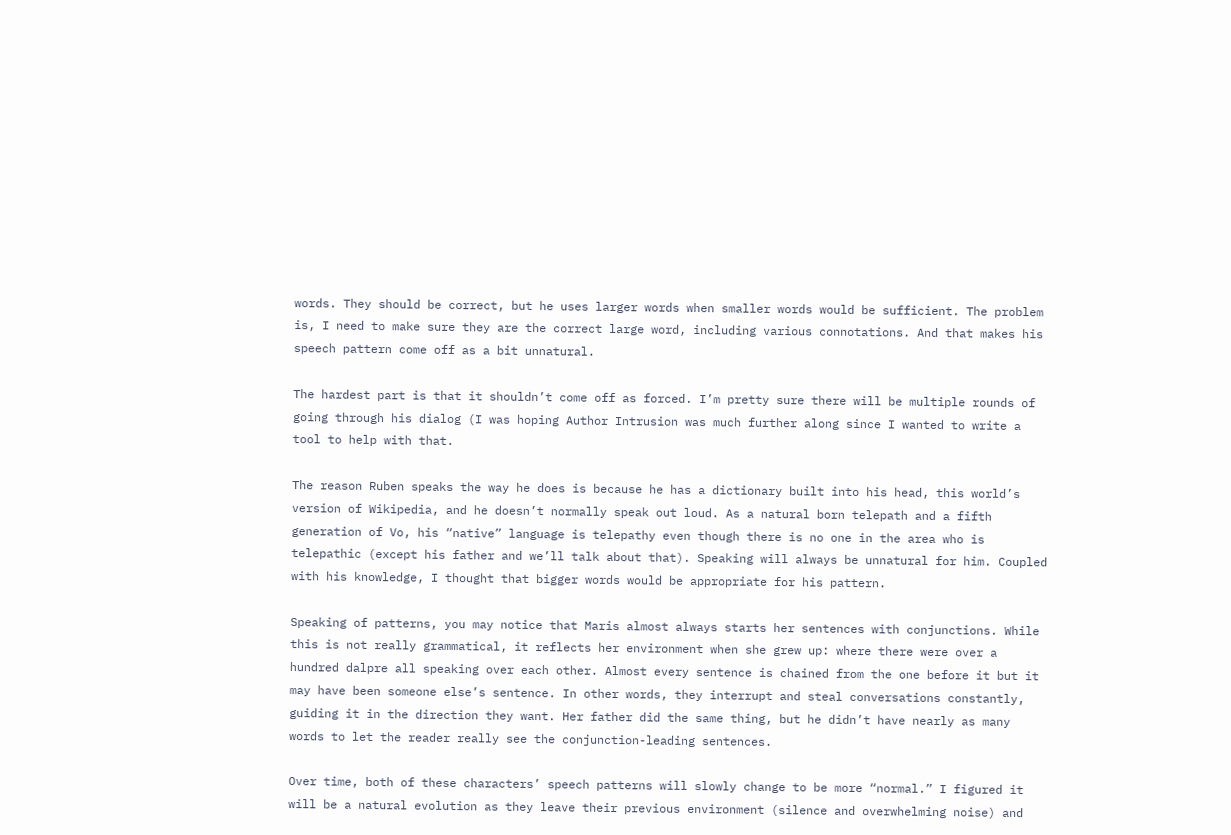words. They should be correct, but he uses larger words when smaller words would be sufficient. The problem is, I need to make sure they are the correct large word, including various connotations. And that makes his speech pattern come off as a bit unnatural.

The hardest part is that it shouldn’t come off as forced. I’m pretty sure there will be multiple rounds of going through his dialog (I was hoping Author Intrusion was much further along since I wanted to write a tool to help with that.

The reason Ruben speaks the way he does is because he has a dictionary built into his head, this world’s version of Wikipedia, and he doesn’t normally speak out loud. As a natural born telepath and a fifth generation of Vo, his “native” language is telepathy even though there is no one in the area who is telepathic (except his father and we’ll talk about that). Speaking will always be unnatural for him. Coupled with his knowledge, I thought that bigger words would be appropriate for his pattern.

Speaking of patterns, you may notice that Maris almost always starts her sentences with conjunctions. While this is not really grammatical, it reflects her environment when she grew up: where there were over a hundred dalpre all speaking over each other. Almost every sentence is chained from the one before it but it may have been someone else’s sentence. In other words, they interrupt and steal conversations constantly, guiding it in the direction they want. Her father did the same thing, but he didn’t have nearly as many words to let the reader really see the conjunction-leading sentences.

Over time, both of these characters’ speech patterns will slowly change to be more “normal.” I figured it will be a natural evolution as they leave their previous environment (silence and overwhelming noise) and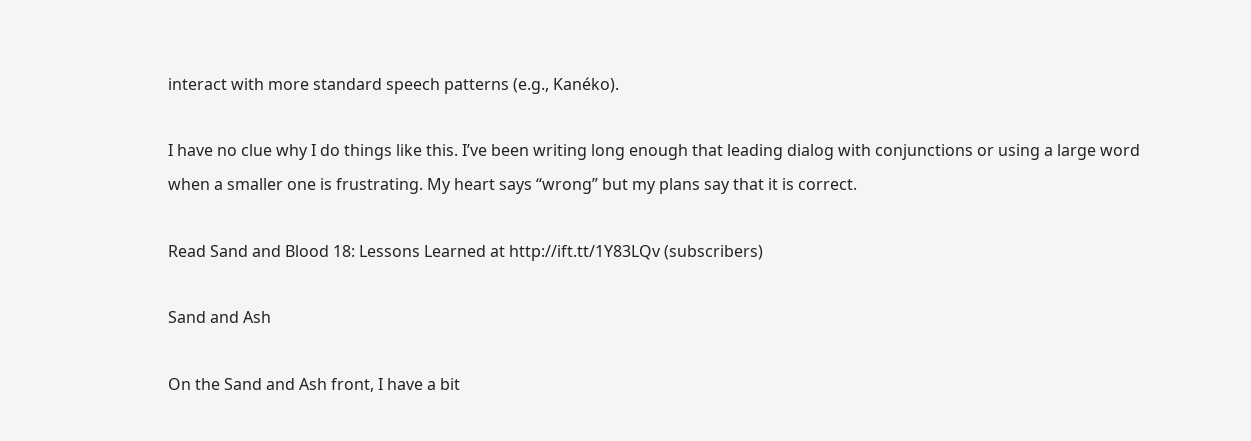interact with more standard speech patterns (e.g., Kanéko).

I have no clue why I do things like this. I’ve been writing long enough that leading dialog with conjunctions or using a large word when a smaller one is frustrating. My heart says “wrong” but my plans say that it is correct.

Read Sand and Blood 18: Lessons Learned at http://ift.tt/1Y83LQv (subscribers)

Sand and Ash

On the Sand and Ash front, I have a bit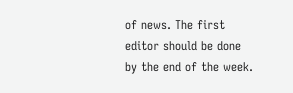of news. The first editor should be done by the end of the week.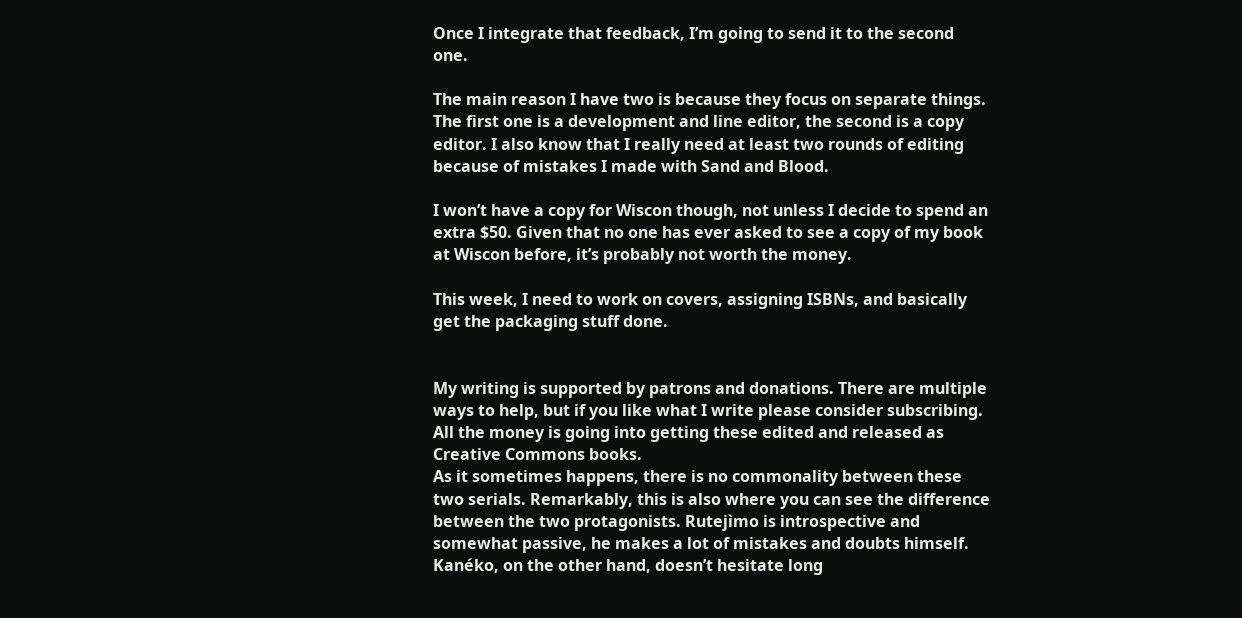Once I integrate that feedback, I’m going to send it to the second one.

The main reason I have two is because they focus on separate things. The first one is a development and line editor, the second is a copy editor. I also know that I really need at least two rounds of editing because of mistakes I made with Sand and Blood.

I won’t have a copy for Wiscon though, not unless I decide to spend an extra $50. Given that no one has ever asked to see a copy of my book at Wiscon before, it’s probably not worth the money.

This week, I need to work on covers, assigning ISBNs, and basically get the packaging stuff done.


My writing is supported by patrons and donations. There are multiple ways to help, but if you like what I write please consider subscribing. All the money is going into getting these edited and released as Creative Commons books.
As it sometimes happens, there is no commonality between these two serials. Remarkably, this is also where you can see the difference between the two protagonists. Rutejìmo is introspective and somewhat passive, he makes a lot of mistakes and doubts himself. Kanéko, on the other hand, doesn’t hesitate long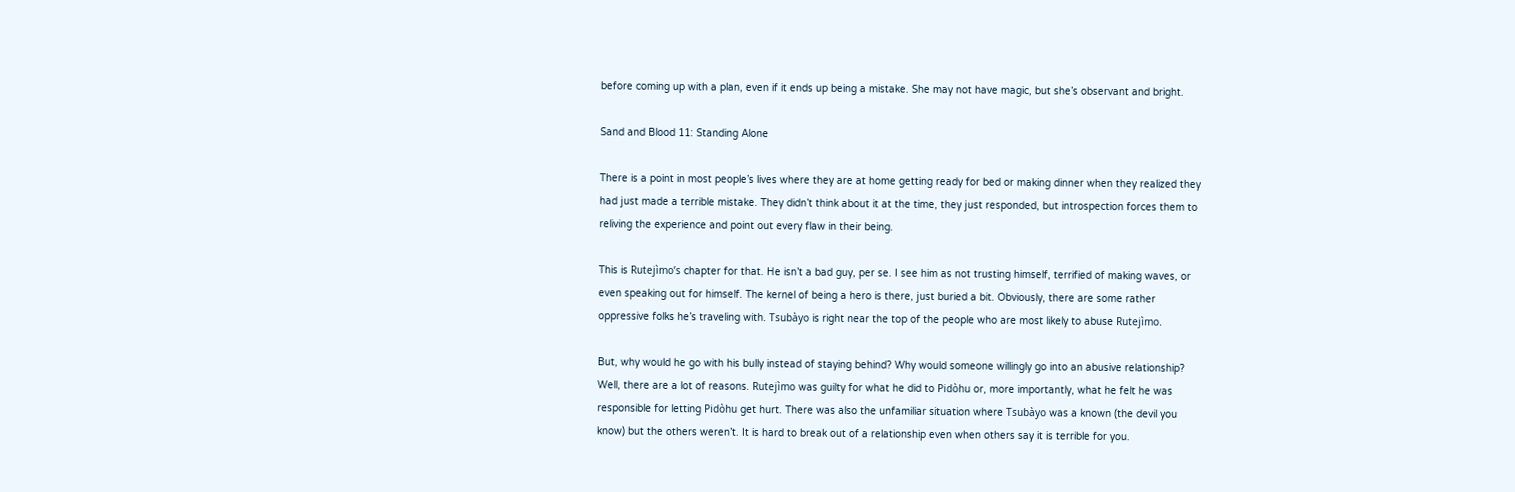before coming up with a plan, even if it ends up being a mistake. She may not have magic, but she’s observant and bright.

Sand and Blood 11: Standing Alone

There is a point in most people’s lives where they are at home getting ready for bed or making dinner when they realized they had just made a terrible mistake. They didn’t think about it at the time, they just responded, but introspection forces them to reliving the experience and point out every flaw in their being.

This is Rutejìmo’s chapter for that. He isn’t a bad guy, per se. I see him as not trusting himself, terrified of making waves, or even speaking out for himself. The kernel of being a hero is there, just buried a bit. Obviously, there are some rather oppressive folks he’s traveling with. Tsubàyo is right near the top of the people who are most likely to abuse Rutejìmo.

But, why would he go with his bully instead of staying behind? Why would someone willingly go into an abusive relationship? Well, there are a lot of reasons. Rutejìmo was guilty for what he did to Pidòhu or, more importantly, what he felt he was responsible for letting Pidòhu get hurt. There was also the unfamiliar situation where Tsubàyo was a known (the devil you know) but the others weren’t. It is hard to break out of a relationship even when others say it is terrible for you.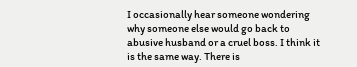I occasionally hear someone wondering why someone else would go back to abusive husband or a cruel boss. I think it is the same way. There is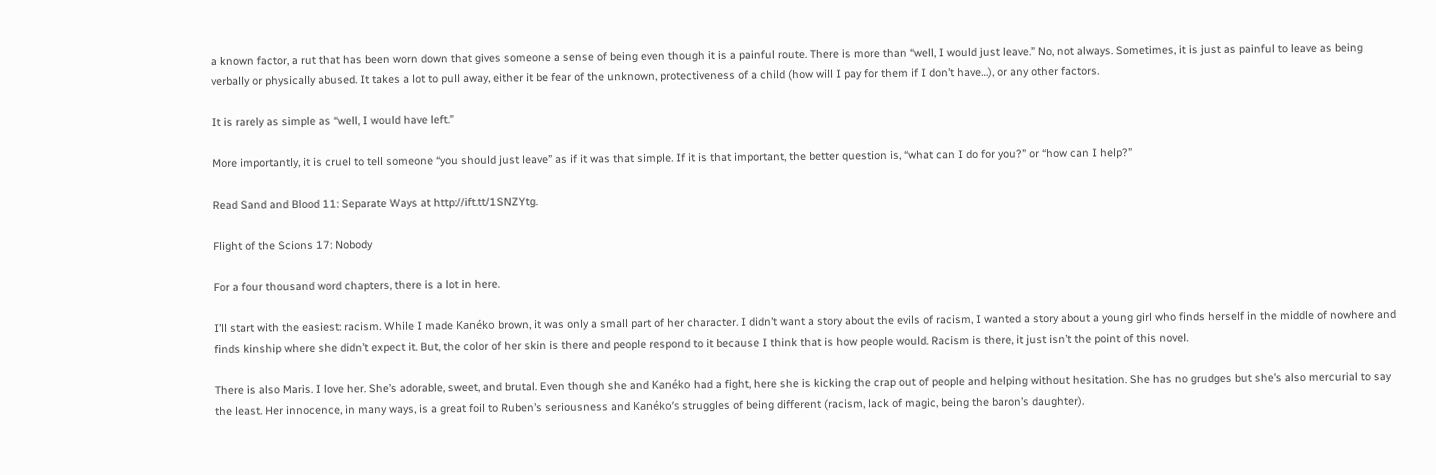a known factor, a rut that has been worn down that gives someone a sense of being even though it is a painful route. There is more than “well, I would just leave.” No, not always. Sometimes, it is just as painful to leave as being verbally or physically abused. It takes a lot to pull away, either it be fear of the unknown, protectiveness of a child (how will I pay for them if I don’t have…), or any other factors.

It is rarely as simple as “well, I would have left.”

More importantly, it is cruel to tell someone “you should just leave” as if it was that simple. If it is that important, the better question is, “what can I do for you?” or “how can I help?”

Read Sand and Blood 11: Separate Ways at http://ift.tt/1SNZYtg.

Flight of the Scions 17: Nobody

For a four thousand word chapters, there is a lot in here.

I’ll start with the easiest: racism. While I made Kanéko brown, it was only a small part of her character. I didn’t want a story about the evils of racism, I wanted a story about a young girl who finds herself in the middle of nowhere and finds kinship where she didn’t expect it. But, the color of her skin is there and people respond to it because I think that is how people would. Racism is there, it just isn’t the point of this novel.

There is also Maris. I love her. She’s adorable, sweet, and brutal. Even though she and Kanéko had a fight, here she is kicking the crap out of people and helping without hesitation. She has no grudges but she’s also mercurial to say the least. Her innocence, in many ways, is a great foil to Ruben’s seriousness and Kanéko’s struggles of being different (racism, lack of magic, being the baron’s daughter).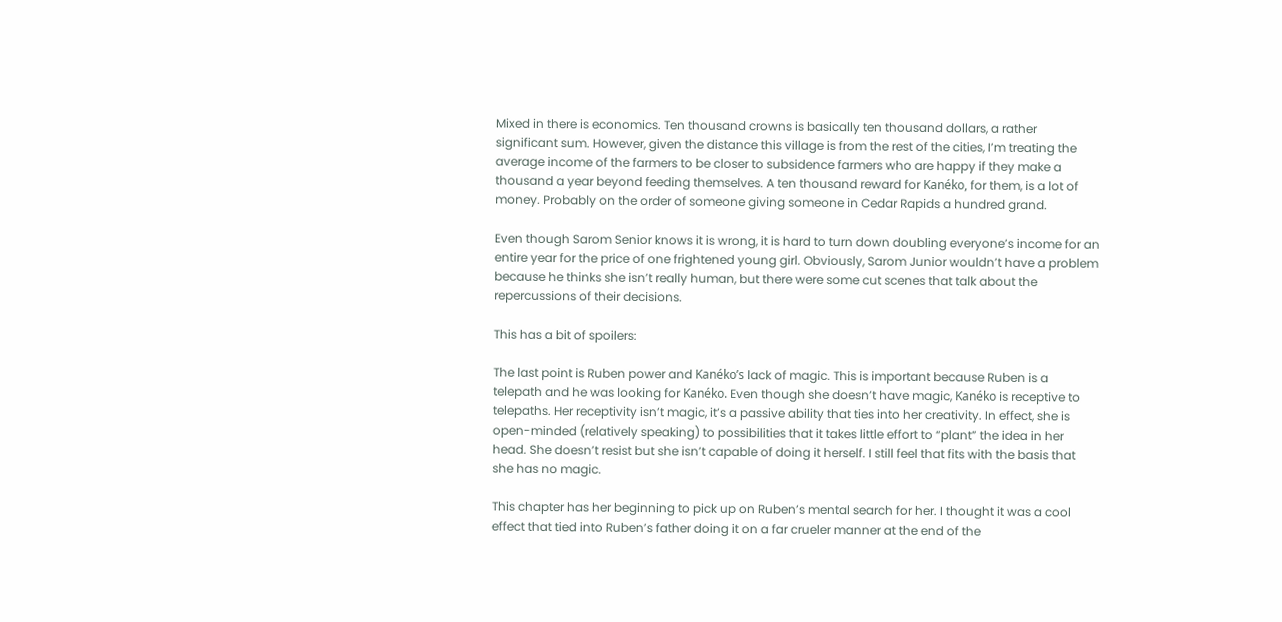Mixed in there is economics. Ten thousand crowns is basically ten thousand dollars, a rather significant sum. However, given the distance this village is from the rest of the cities, I’m treating the average income of the farmers to be closer to subsidence farmers who are happy if they make a thousand a year beyond feeding themselves. A ten thousand reward for Kanéko, for them, is a lot of money. Probably on the order of someone giving someone in Cedar Rapids a hundred grand.

Even though Sarom Senior knows it is wrong, it is hard to turn down doubling everyone’s income for an entire year for the price of one frightened young girl. Obviously, Sarom Junior wouldn’t have a problem because he thinks she isn’t really human, but there were some cut scenes that talk about the repercussions of their decisions.

This has a bit of spoilers:

The last point is Ruben power and Kanéko’s lack of magic. This is important because Ruben is a telepath and he was looking for Kanéko. Even though she doesn’t have magic, Kanéko is receptive to telepaths. Her receptivity isn’t magic, it’s a passive ability that ties into her creativity. In effect, she is open-minded (relatively speaking) to possibilities that it takes little effort to “plant” the idea in her head. She doesn’t resist but she isn’t capable of doing it herself. I still feel that fits with the basis that she has no magic.

This chapter has her beginning to pick up on Ruben’s mental search for her. I thought it was a cool effect that tied into Ruben’s father doing it on a far crueler manner at the end of the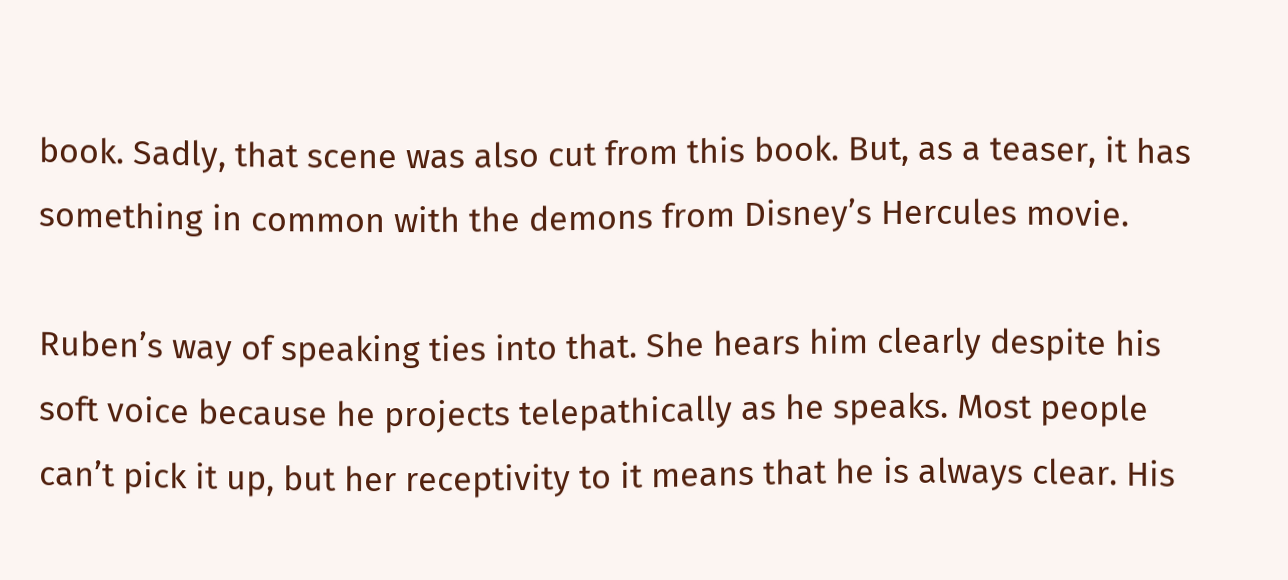book. Sadly, that scene was also cut from this book. But, as a teaser, it has something in common with the demons from Disney’s Hercules movie.

Ruben’s way of speaking ties into that. She hears him clearly despite his soft voice because he projects telepathically as he speaks. Most people can’t pick it up, but her receptivity to it means that he is always clear. His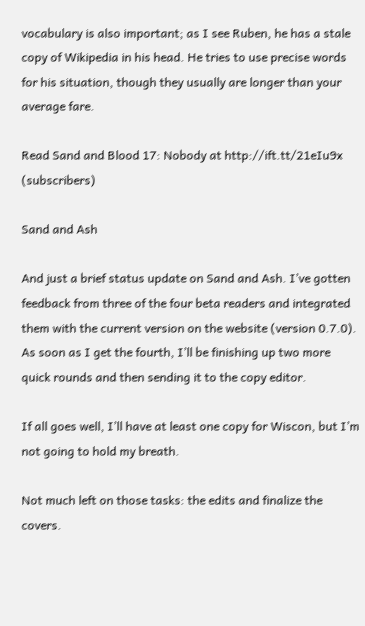vocabulary is also important; as I see Ruben, he has a stale copy of Wikipedia in his head. He tries to use precise words for his situation, though they usually are longer than your average fare.

Read Sand and Blood 17: Nobody at http://ift.tt/21eIu9x (subscribers)

Sand and Ash

And just a brief status update on Sand and Ash. I’ve gotten feedback from three of the four beta readers and integrated them with the current version on the website (version 0.7.0). As soon as I get the fourth, I’ll be finishing up two more quick rounds and then sending it to the copy editor.

If all goes well, I’ll have at least one copy for Wiscon, but I’m not going to hold my breath.

Not much left on those tasks: the edits and finalize the covers.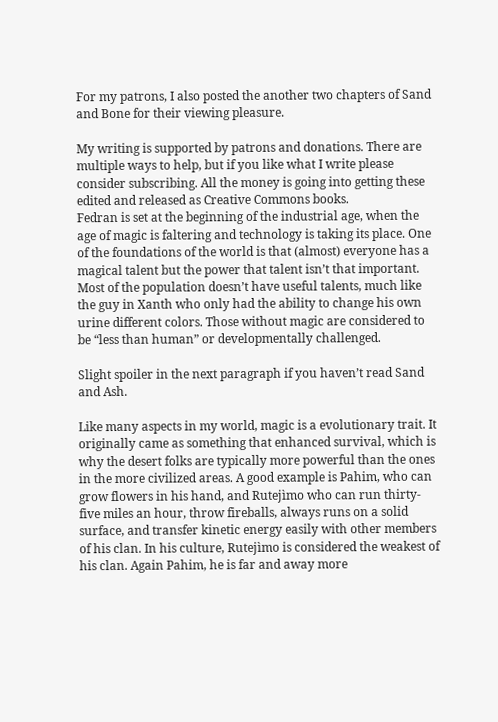For my patrons, I also posted the another two chapters of Sand and Bone for their viewing pleasure.

My writing is supported by patrons and donations. There are multiple ways to help, but if you like what I write please consider subscribing. All the money is going into getting these edited and released as Creative Commons books.
Fedran is set at the beginning of the industrial age, when the age of magic is faltering and technology is taking its place. One of the foundations of the world is that (almost) everyone has a magical talent but the power that talent isn’t that important. Most of the population doesn’t have useful talents, much like the guy in Xanth who only had the ability to change his own urine different colors. Those without magic are considered to be “less than human” or developmentally challenged.

Slight spoiler in the next paragraph if you haven’t read Sand and Ash.

Like many aspects in my world, magic is a evolutionary trait. It originally came as something that enhanced survival, which is why the desert folks are typically more powerful than the ones in the more civilized areas. A good example is Pahim, who can grow flowers in his hand, and Rutejìmo who can run thirty-five miles an hour, throw fireballs, always runs on a solid surface, and transfer kinetic energy easily with other members of his clan. In his culture, Rutejìmo is considered the weakest of his clan. Again Pahim, he is far and away more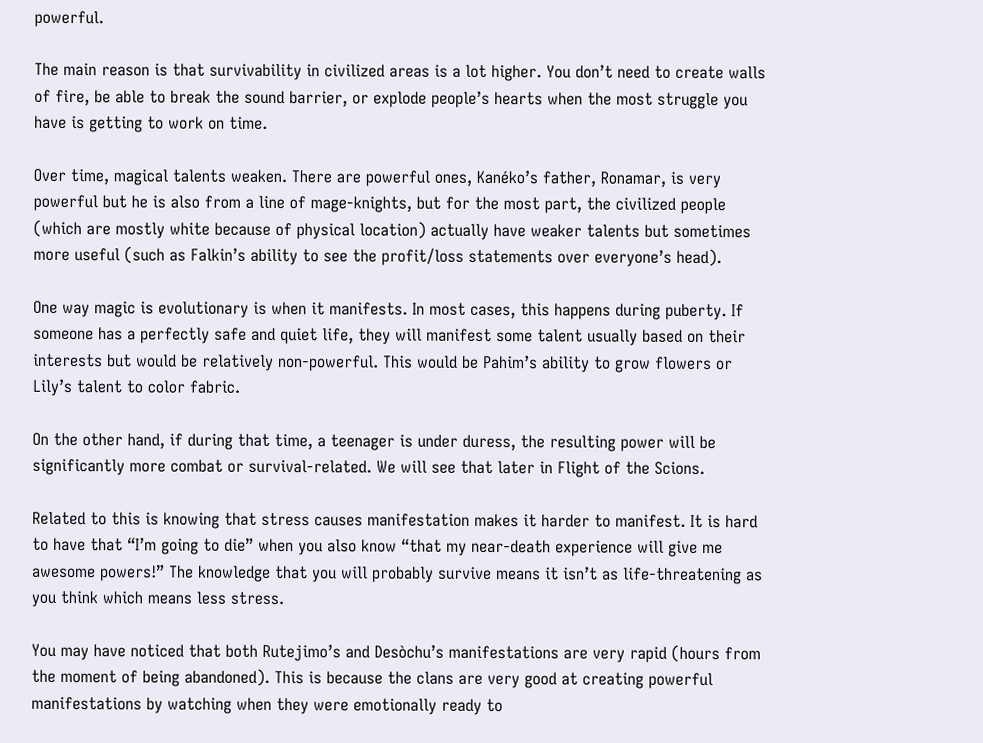powerful.

The main reason is that survivability in civilized areas is a lot higher. You don’t need to create walls of fire, be able to break the sound barrier, or explode people’s hearts when the most struggle you have is getting to work on time.

Over time, magical talents weaken. There are powerful ones, Kanéko’s father, Ronamar, is very powerful but he is also from a line of mage-knights, but for the most part, the civilized people (which are mostly white because of physical location) actually have weaker talents but sometimes more useful (such as Falkin’s ability to see the profit/loss statements over everyone’s head).

One way magic is evolutionary is when it manifests. In most cases, this happens during puberty. If someone has a perfectly safe and quiet life, they will manifest some talent usually based on their interests but would be relatively non-powerful. This would be Pahim’s ability to grow flowers or Lily’s talent to color fabric.

On the other hand, if during that time, a teenager is under duress, the resulting power will be significantly more combat or survival-related. We will see that later in Flight of the Scions.

Related to this is knowing that stress causes manifestation makes it harder to manifest. It is hard to have that “I’m going to die” when you also know “that my near-death experience will give me awesome powers!” The knowledge that you will probably survive means it isn’t as life-threatening as you think which means less stress.

You may have noticed that both Rutejimo’s and Desòchu’s manifestations are very rapid (hours from the moment of being abandoned). This is because the clans are very good at creating powerful manifestations by watching when they were emotionally ready to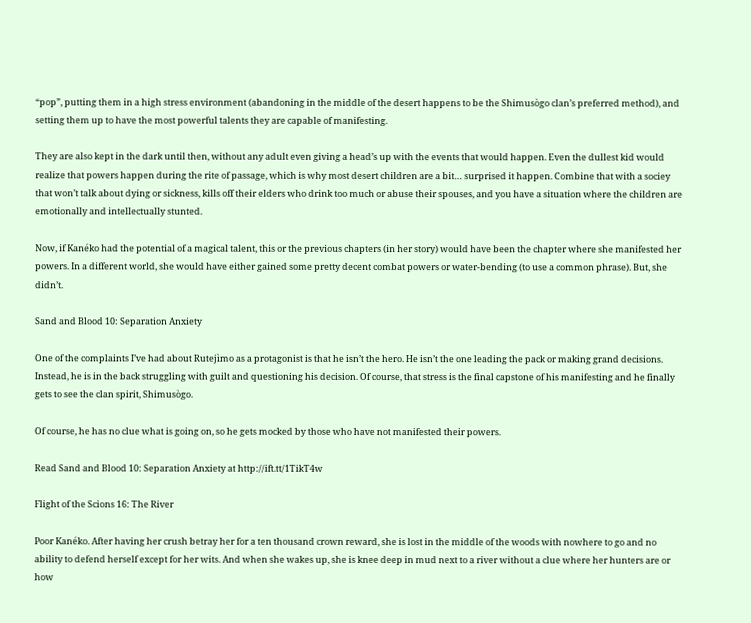“pop”, putting them in a high stress environment (abandoning in the middle of the desert happens to be the Shimusògo clan’s preferred method), and setting them up to have the most powerful talents they are capable of manifesting.

They are also kept in the dark until then, without any adult even giving a head’s up with the events that would happen. Even the dullest kid would realize that powers happen during the rite of passage, which is why most desert children are a bit… surprised it happen. Combine that with a sociey that won’t talk about dying or sickness, kills off their elders who drink too much or abuse their spouses, and you have a situation where the children are emotionally and intellectually stunted.

Now, if Kanéko had the potential of a magical talent, this or the previous chapters (in her story) would have been the chapter where she manifested her powers. In a different world, she would have either gained some pretty decent combat powers or water-bending (to use a common phrase). But, she didn’t.

Sand and Blood 10: Separation Anxiety

One of the complaints I’ve had about Rutejìmo as a protagonist is that he isn’t the hero. He isn’t the one leading the pack or making grand decisions. Instead, he is in the back struggling with guilt and questioning his decision. Of course, that stress is the final capstone of his manifesting and he finally gets to see the clan spirit, Shimusògo.

Of course, he has no clue what is going on, so he gets mocked by those who have not manifested their powers.

Read Sand and Blood 10: Separation Anxiety at http://ift.tt/1TikT4w

Flight of the Scions 16: The River

Poor Kanéko. After having her crush betray her for a ten thousand crown reward, she is lost in the middle of the woods with nowhere to go and no ability to defend herself except for her wits. And when she wakes up, she is knee deep in mud next to a river without a clue where her hunters are or how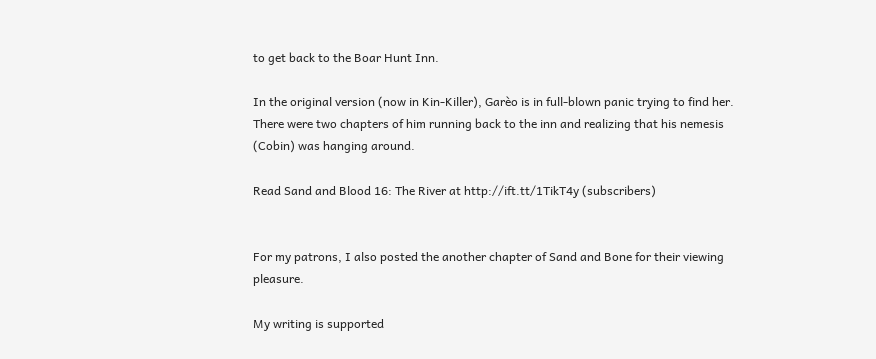to get back to the Boar Hunt Inn.

In the original version (now in Kin-Killer), Garèo is in full-blown panic trying to find her. There were two chapters of him running back to the inn and realizing that his nemesis (Cobin) was hanging around.

Read Sand and Blood 16: The River at http://ift.tt/1TikT4y (subscribers)


For my patrons, I also posted the another chapter of Sand and Bone for their viewing pleasure.

My writing is supported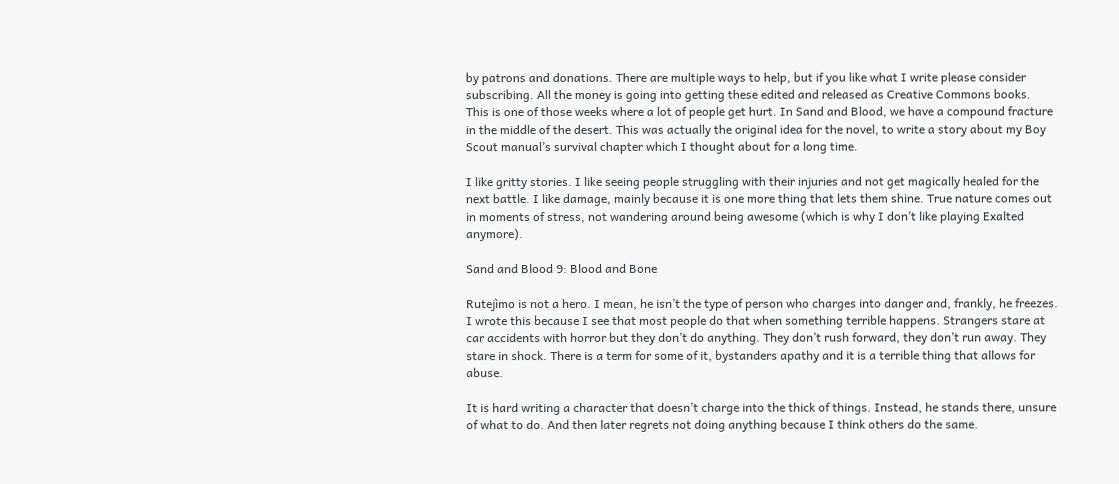by patrons and donations. There are multiple ways to help, but if you like what I write please consider subscribing. All the money is going into getting these edited and released as Creative Commons books.
This is one of those weeks where a lot of people get hurt. In Sand and Blood, we have a compound fracture in the middle of the desert. This was actually the original idea for the novel, to write a story about my Boy Scout manual’s survival chapter which I thought about for a long time.

I like gritty stories. I like seeing people struggling with their injuries and not get magically healed for the next battle. I like damage, mainly because it is one more thing that lets them shine. True nature comes out in moments of stress, not wandering around being awesome (which is why I don’t like playing Exalted anymore).

Sand and Blood 9: Blood and Bone

Rutejìmo is not a hero. I mean, he isn’t the type of person who charges into danger and, frankly, he freezes. I wrote this because I see that most people do that when something terrible happens. Strangers stare at car accidents with horror but they don’t do anything. They don’t rush forward, they don’t run away. They stare in shock. There is a term for some of it, bystanders apathy and it is a terrible thing that allows for abuse.

It is hard writing a character that doesn’t charge into the thick of things. Instead, he stands there, unsure of what to do. And then later regrets not doing anything because I think others do the same.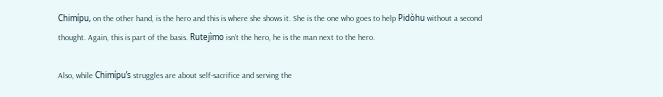Chimípu, on the other hand, is the hero and this is where she shows it. She is the one who goes to help Pidòhu without a second thought. Again, this is part of the basis. Rutejìmo isn’t the hero, he is the man next to the hero.

Also, while Chimípu’s struggles are about self-sacrifice and serving the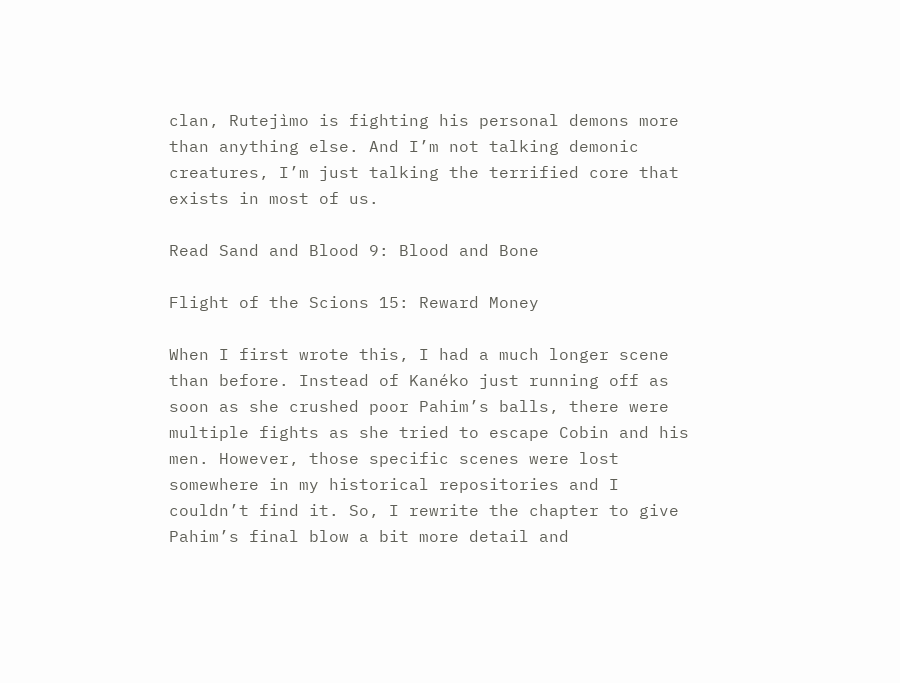clan, Rutejìmo is fighting his personal demons more than anything else. And I’m not talking demonic creatures, I’m just talking the terrified core that exists in most of us.

Read Sand and Blood 9: Blood and Bone

Flight of the Scions 15: Reward Money

When I first wrote this, I had a much longer scene than before. Instead of Kanéko just running off as soon as she crushed poor Pahim’s balls, there were multiple fights as she tried to escape Cobin and his men. However, those specific scenes were lost somewhere in my historical repositories and I couldn’t find it. So, I rewrite the chapter to give Pahim’s final blow a bit more detail and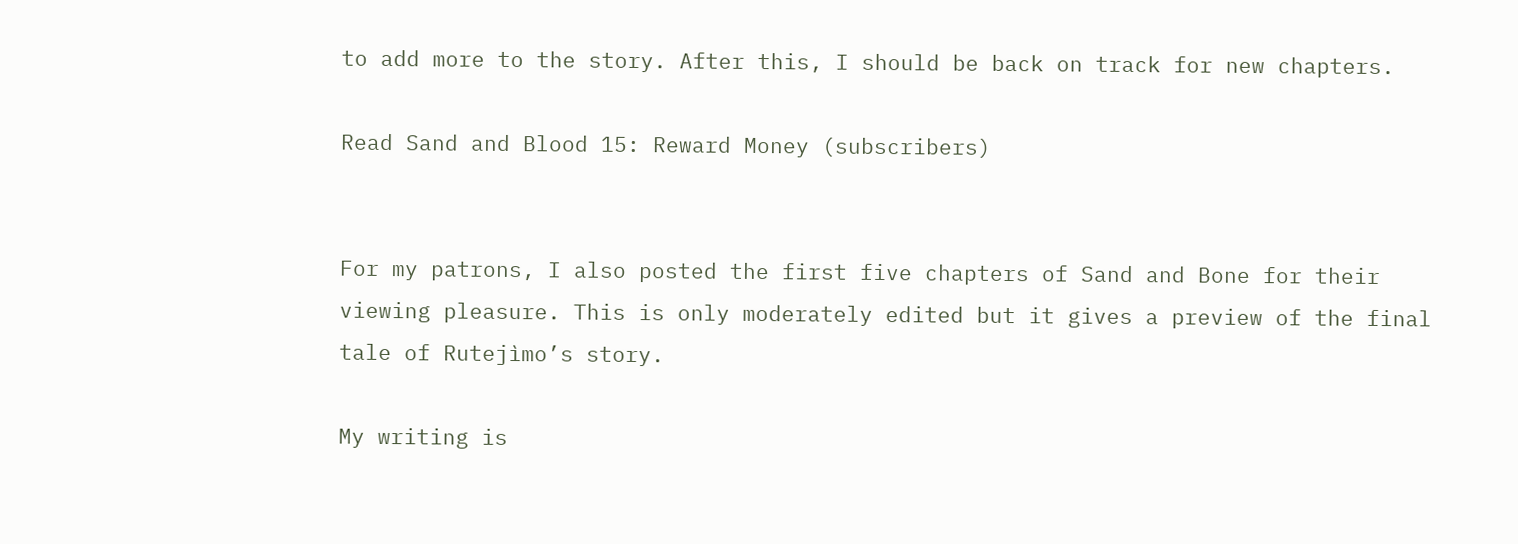to add more to the story. After this, I should be back on track for new chapters.

Read Sand and Blood 15: Reward Money (subscribers)


For my patrons, I also posted the first five chapters of Sand and Bone for their viewing pleasure. This is only moderately edited but it gives a preview of the final tale of Rutejìmo’s story.

My writing is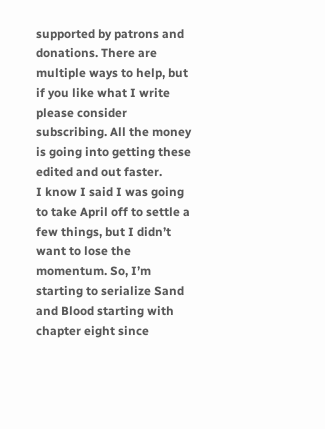supported by patrons and donations. There are multiple ways to help, but if you like what I write please consider subscribing. All the money is going into getting these edited and out faster.
I know I said I was going to take April off to settle a few things, but I didn’t want to lose the momentum. So, I’m starting to serialize Sand and Blood starting with chapter eight since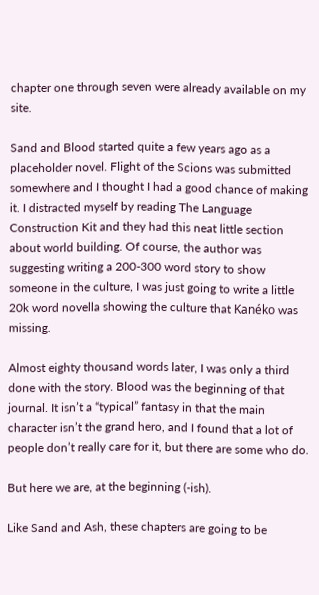chapter one through seven were already available on my site.

Sand and Blood started quite a few years ago as a placeholder novel. Flight of the Scions was submitted somewhere and I thought I had a good chance of making it. I distracted myself by reading The Language Construction Kit and they had this neat little section about world building. Of course, the author was suggesting writing a 200-300 word story to show someone in the culture, I was just going to write a little 20k word novella showing the culture that Kanéko was missing.

Almost eighty thousand words later, I was only a third done with the story. Blood was the beginning of that journal. It isn’t a “typical” fantasy in that the main character isn’t the grand hero, and I found that a lot of people don’t really care for it, but there are some who do.

But here we are, at the beginning (-ish).

Like Sand and Ash, these chapters are going to be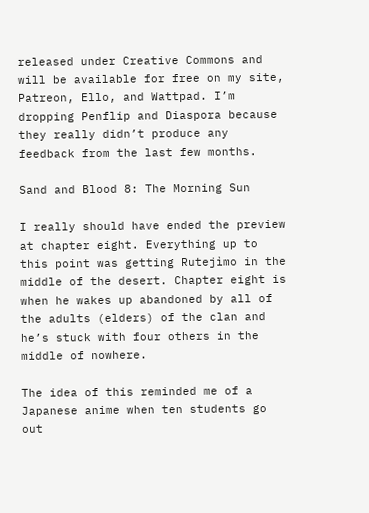released under Creative Commons and will be available for free on my site, Patreon, Ello, and Wattpad. I’m dropping Penflip and Diaspora because they really didn’t produce any feedback from the last few months.

Sand and Blood 8: The Morning Sun

I really should have ended the preview at chapter eight. Everything up to this point was getting Rutejìmo in the middle of the desert. Chapter eight is when he wakes up abandoned by all of the adults (elders) of the clan and he’s stuck with four others in the middle of nowhere.

The idea of this reminded me of a Japanese anime when ten students go out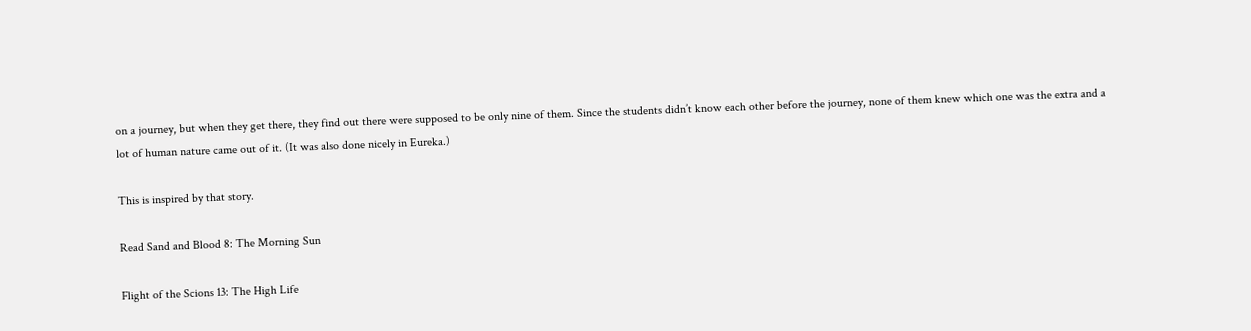on a journey, but when they get there, they find out there were supposed to be only nine of them. Since the students didn’t know each other before the journey, none of them knew which one was the extra and a lot of human nature came out of it. (It was also done nicely in Eureka.)

This is inspired by that story.

Read Sand and Blood 8: The Morning Sun

Flight of the Scions 13: The High Life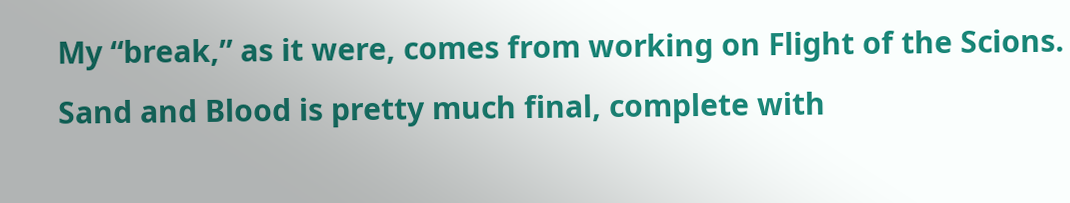My “break,” as it were, comes from working on Flight of the Scions. Sand and Blood is pretty much final, complete with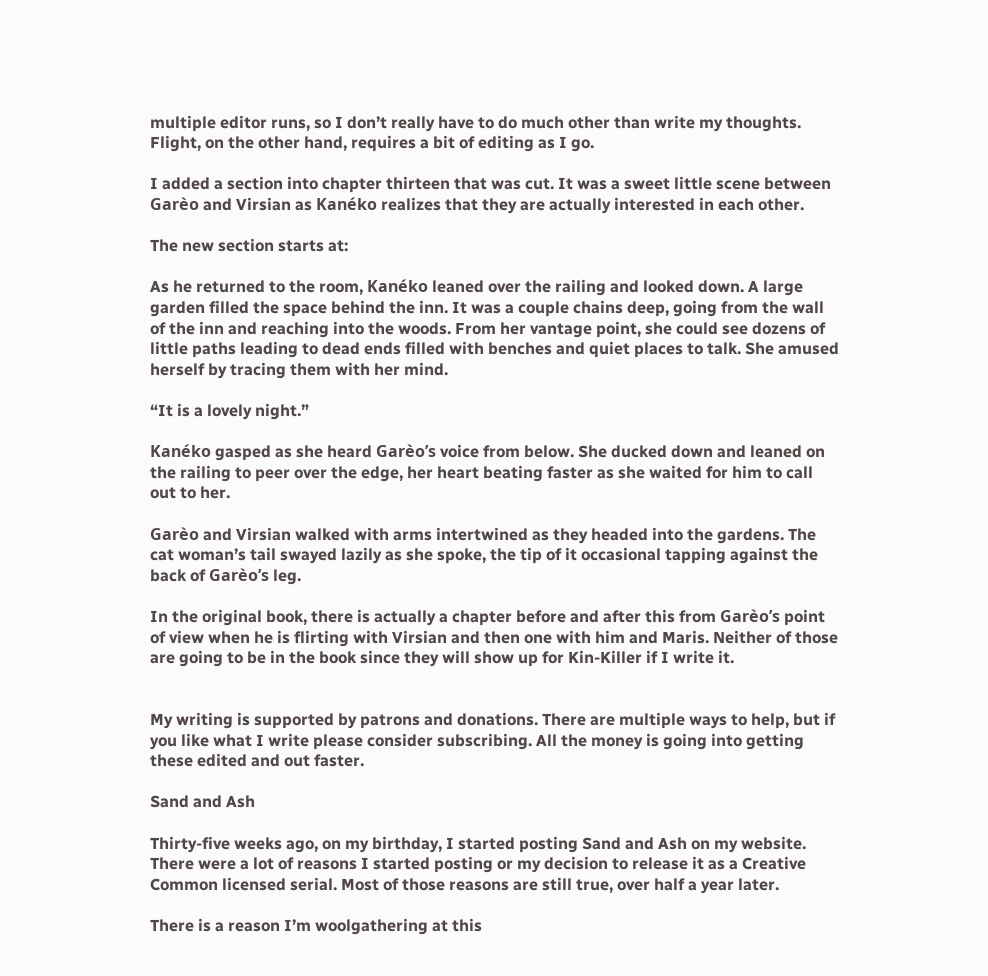multiple editor runs, so I don’t really have to do much other than write my thoughts. Flight, on the other hand, requires a bit of editing as I go.

I added a section into chapter thirteen that was cut. It was a sweet little scene between Garèo and Virsian as Kanéko realizes that they are actually interested in each other.

The new section starts at:

As he returned to the room, Kanéko leaned over the railing and looked down. A large garden filled the space behind the inn. It was a couple chains deep, going from the wall of the inn and reaching into the woods. From her vantage point, she could see dozens of little paths leading to dead ends filled with benches and quiet places to talk. She amused herself by tracing them with her mind.

“It is a lovely night.”

Kanéko gasped as she heard Garèo’s voice from below. She ducked down and leaned on the railing to peer over the edge, her heart beating faster as she waited for him to call out to her.

Garèo and Virsian walked with arms intertwined as they headed into the gardens. The cat woman’s tail swayed lazily as she spoke, the tip of it occasional tapping against the back of Garèo’s leg.

In the original book, there is actually a chapter before and after this from Garèo’s point of view when he is flirting with Virsian and then one with him and Maris. Neither of those are going to be in the book since they will show up for Kin-Killer if I write it.


My writing is supported by patrons and donations. There are multiple ways to help, but if you like what I write please consider subscribing. All the money is going into getting these edited and out faster.

Sand and Ash

Thirty-five weeks ago, on my birthday, I started posting Sand and Ash on my website. There were a lot of reasons I started posting or my decision to release it as a Creative Common licensed serial. Most of those reasons are still true, over half a year later.

There is a reason I’m woolgathering at this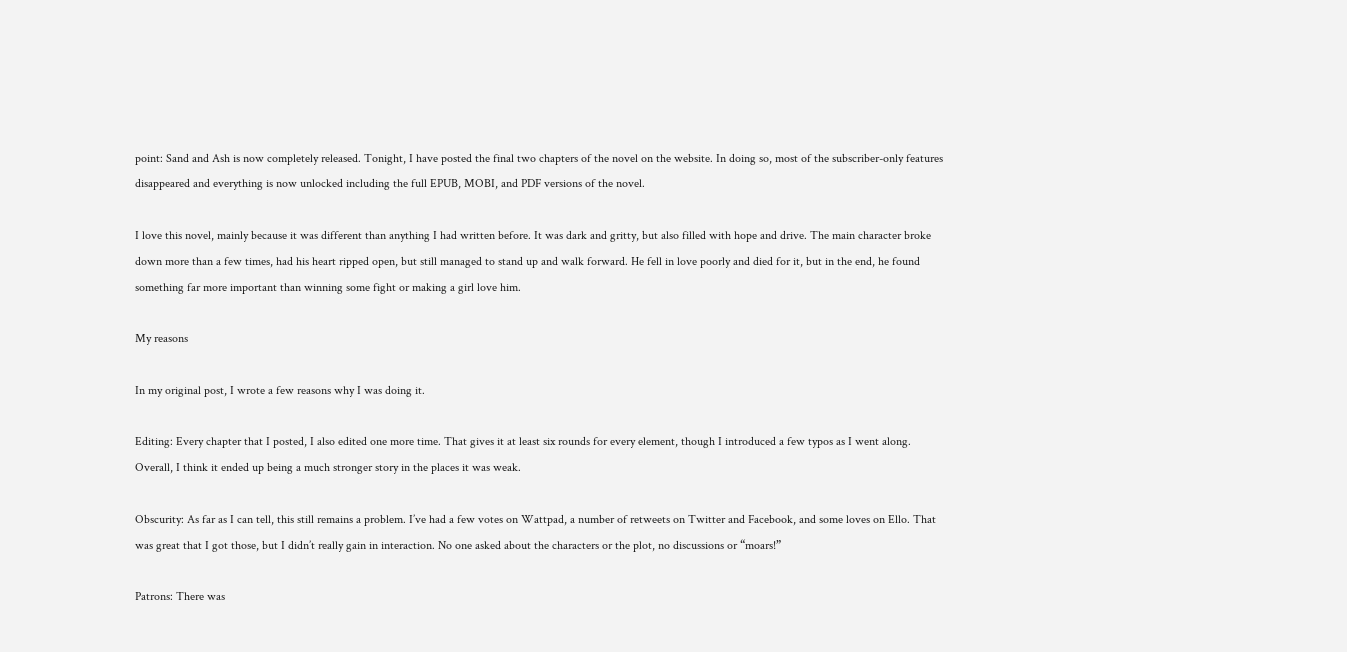point: Sand and Ash is now completely released. Tonight, I have posted the final two chapters of the novel on the website. In doing so, most of the subscriber-only features disappeared and everything is now unlocked including the full EPUB, MOBI, and PDF versions of the novel.

I love this novel, mainly because it was different than anything I had written before. It was dark and gritty, but also filled with hope and drive. The main character broke down more than a few times, had his heart ripped open, but still managed to stand up and walk forward. He fell in love poorly and died for it, but in the end, he found something far more important than winning some fight or making a girl love him.

My reasons

In my original post, I wrote a few reasons why I was doing it.

Editing: Every chapter that I posted, I also edited one more time. That gives it at least six rounds for every element, though I introduced a few typos as I went along. Overall, I think it ended up being a much stronger story in the places it was weak.

Obscurity: As far as I can tell, this still remains a problem. I’ve had a few votes on Wattpad, a number of retweets on Twitter and Facebook, and some loves on Ello. That was great that I got those, but I didn’t really gain in interaction. No one asked about the characters or the plot, no discussions or “moars!”

Patrons: There was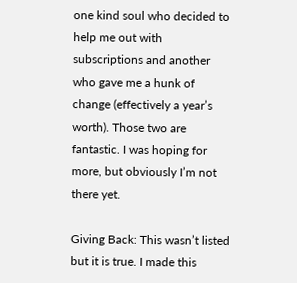one kind soul who decided to help me out with subscriptions and another who gave me a hunk of change (effectively a year’s worth). Those two are fantastic. I was hoping for more, but obviously I’m not there yet.

Giving Back: This wasn’t listed but it is true. I made this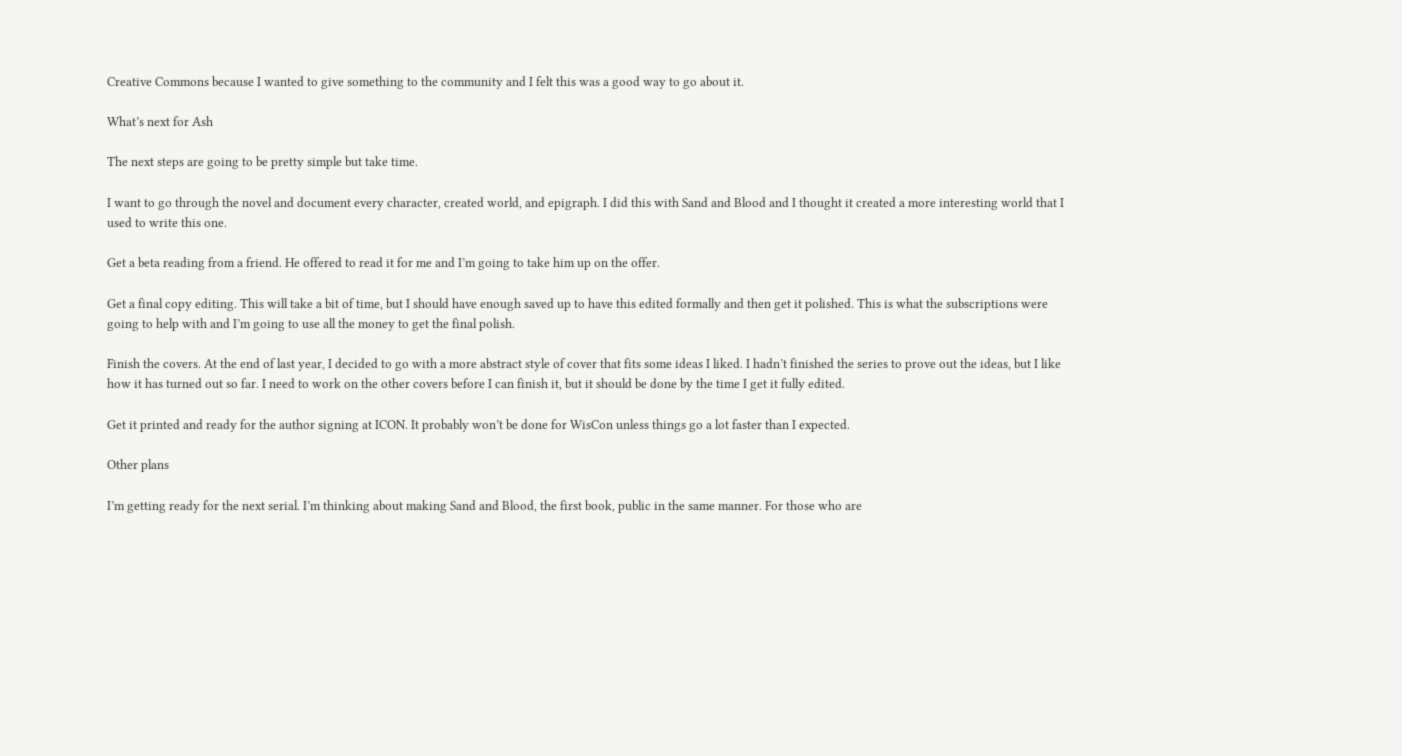Creative Commons because I wanted to give something to the community and I felt this was a good way to go about it.

What’s next for Ash

The next steps are going to be pretty simple but take time.

I want to go through the novel and document every character, created world, and epigraph. I did this with Sand and Blood and I thought it created a more interesting world that I used to write this one.

Get a beta reading from a friend. He offered to read it for me and I’m going to take him up on the offer.

Get a final copy editing. This will take a bit of time, but I should have enough saved up to have this edited formally and then get it polished. This is what the subscriptions were going to help with and I’m going to use all the money to get the final polish.

Finish the covers. At the end of last year, I decided to go with a more abstract style of cover that fits some ideas I liked. I hadn’t finished the series to prove out the ideas, but I like how it has turned out so far. I need to work on the other covers before I can finish it, but it should be done by the time I get it fully edited.

Get it printed and ready for the author signing at ICON. It probably won’t be done for WisCon unless things go a lot faster than I expected.

Other plans

I’m getting ready for the next serial. I’m thinking about making Sand and Blood, the first book, public in the same manner. For those who are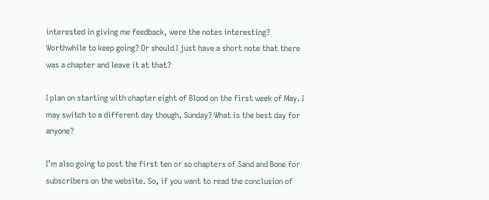interested in giving me feedback, were the notes interesting? Worthwhile to keep going? Or should I just have a short note that there was a chapter and leave it at that?

I plan on starting with chapter eight of Blood on the first week of May. I may switch to a different day though, Sunday? What is the best day for anyone?

I’m also going to post the first ten or so chapters of Sand and Bone for subscribers on the website. So, if you want to read the conclusion of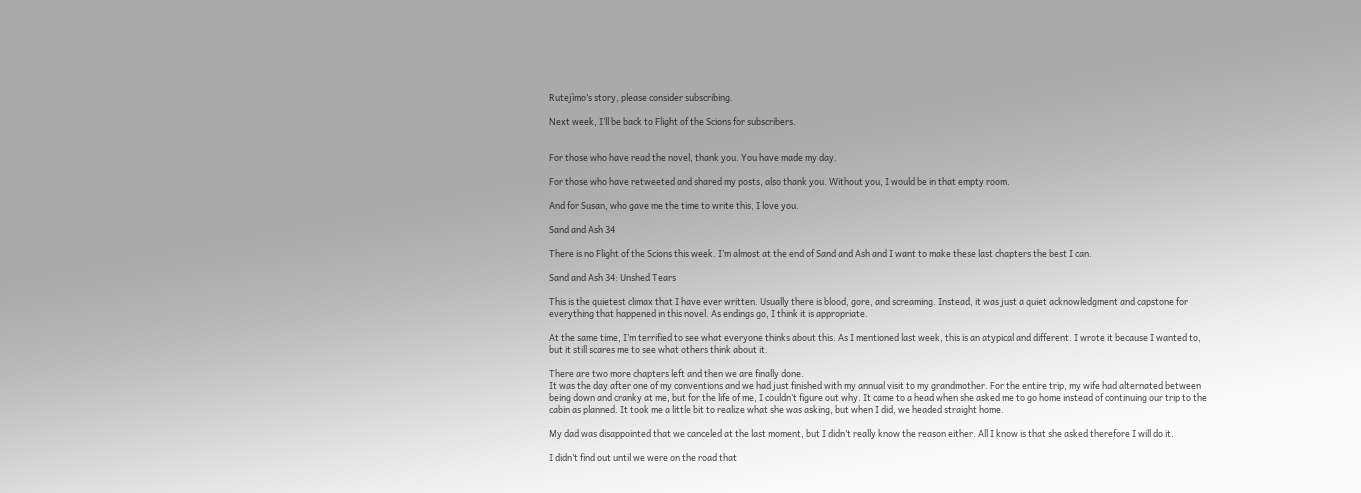Rutejìmo’s story, please consider subscribing.

Next week, I’ll be back to Flight of the Scions for subscribers.


For those who have read the novel, thank you. You have made my day.

For those who have retweeted and shared my posts, also thank you. Without you, I would be in that empty room.

And for Susan, who gave me the time to write this, I love you.

Sand and Ash 34

There is no Flight of the Scions this week. I’m almost at the end of Sand and Ash and I want to make these last chapters the best I can.

Sand and Ash 34: Unshed Tears

This is the quietest climax that I have ever written. Usually there is blood, gore, and screaming. Instead, it was just a quiet acknowledgment and capstone for everything that happened in this novel. As endings go, I think it is appropriate.

At the same time, I’m terrified to see what everyone thinks about this. As I mentioned last week, this is an atypical and different. I wrote it because I wanted to, but it still scares me to see what others think about it.

There are two more chapters left and then we are finally done.
It was the day after one of my conventions and we had just finished with my annual visit to my grandmother. For the entire trip, my wife had alternated between being down and cranky at me, but for the life of me, I couldn’t figure out why. It came to a head when she asked me to go home instead of continuing our trip to the cabin as planned. It took me a little bit to realize what she was asking, but when I did, we headed straight home.

My dad was disappointed that we canceled at the last moment, but I didn’t really know the reason either. All I know is that she asked therefore I will do it.

I didn’t find out until we were on the road that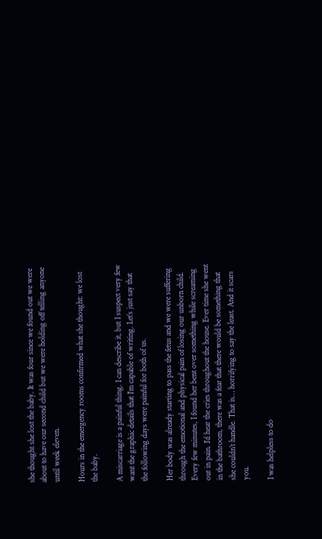she thought she lost the baby. It was four since we found out we were about to have our second child but we were holding off telling anyone until week eleven.

Hours in the emergency rooms confirmed what she thought: we lost the baby.

A miscarriage is a painful thing. I can describe it, but I suspect very few want the graphic details that I’m capable of writing. Let’s just say that the following days were painful for both of us.

Her body was already starting to pass the fetus and we were suffering through the emotional and physical pain of losing our unborn child. Every few minutes, I found her bent over something while screaming out in pain. I’d hear the cries throughout the house. Ever time she went in the bathroom, there was a fear that there would be something that she couldn’t handle. That is… horrifying to say the least. And it scars you.

I was helpless to do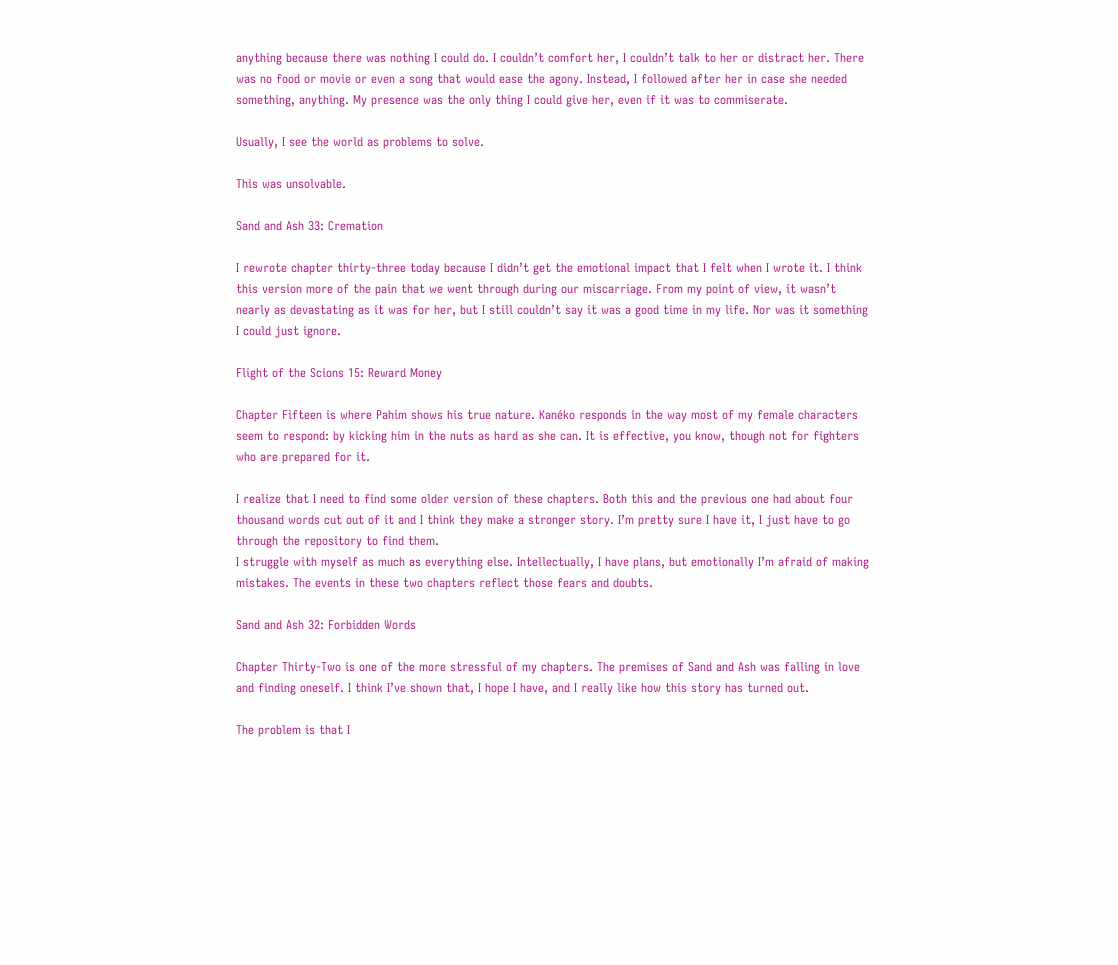anything because there was nothing I could do. I couldn’t comfort her, I couldn’t talk to her or distract her. There was no food or movie or even a song that would ease the agony. Instead, I followed after her in case she needed something, anything. My presence was the only thing I could give her, even if it was to commiserate.

Usually, I see the world as problems to solve.

This was unsolvable.

Sand and Ash 33: Cremation

I rewrote chapter thirty-three today because I didn’t get the emotional impact that I felt when I wrote it. I think this version more of the pain that we went through during our miscarriage. From my point of view, it wasn’t nearly as devastating as it was for her, but I still couldn’t say it was a good time in my life. Nor was it something I could just ignore.

Flight of the Scions 15: Reward Money

Chapter Fifteen is where Pahim shows his true nature. Kanéko responds in the way most of my female characters seem to respond: by kicking him in the nuts as hard as she can. It is effective, you know, though not for fighters who are prepared for it.

I realize that I need to find some older version of these chapters. Both this and the previous one had about four thousand words cut out of it and I think they make a stronger story. I’m pretty sure I have it, I just have to go through the repository to find them.
I struggle with myself as much as everything else. Intellectually, I have plans, but emotionally I’m afraid of making mistakes. The events in these two chapters reflect those fears and doubts.

Sand and Ash 32: Forbidden Words

Chapter Thirty-Two is one of the more stressful of my chapters. The premises of Sand and Ash was falling in love and finding oneself. I think I’ve shown that, I hope I have, and I really like how this story has turned out.

The problem is that I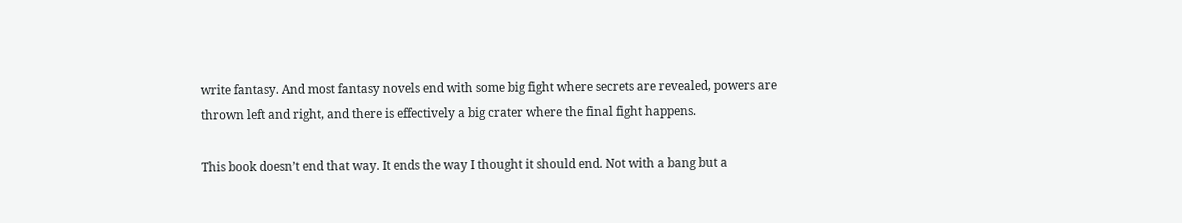write fantasy. And most fantasy novels end with some big fight where secrets are revealed, powers are thrown left and right, and there is effectively a big crater where the final fight happens.

This book doesn’t end that way. It ends the way I thought it should end. Not with a bang but a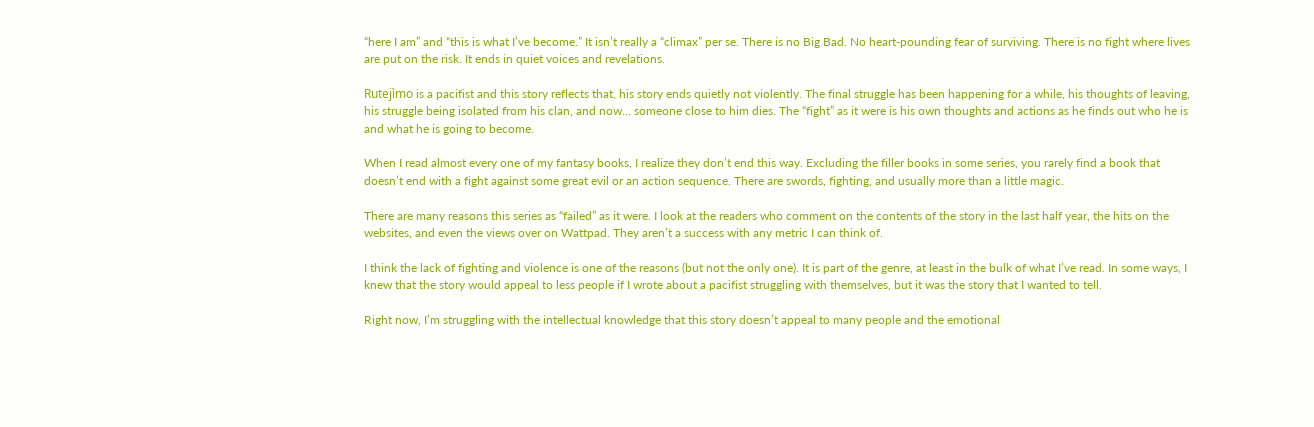“here I am” and “this is what I’ve become.” It isn’t really a “climax” per se. There is no Big Bad. No heart-pounding fear of surviving. There is no fight where lives are put on the risk. It ends in quiet voices and revelations.

Rutejìmo is a pacifist and this story reflects that, his story ends quietly not violently. The final struggle has been happening for a while, his thoughts of leaving, his struggle being isolated from his clan, and now… someone close to him dies. The “fight” as it were is his own thoughts and actions as he finds out who he is and what he is going to become.

When I read almost every one of my fantasy books, I realize they don’t end this way. Excluding the filler books in some series, you rarely find a book that doesn’t end with a fight against some great evil or an action sequence. There are swords, fighting, and usually more than a little magic.

There are many reasons this series as “failed” as it were. I look at the readers who comment on the contents of the story in the last half year, the hits on the websites, and even the views over on Wattpad. They aren’t a success with any metric I can think of.

I think the lack of fighting and violence is one of the reasons (but not the only one). It is part of the genre, at least in the bulk of what I’ve read. In some ways, I knew that the story would appeal to less people if I wrote about a pacifist struggling with themselves, but it was the story that I wanted to tell.

Right now, I’m struggling with the intellectual knowledge that this story doesn’t appeal to many people and the emotional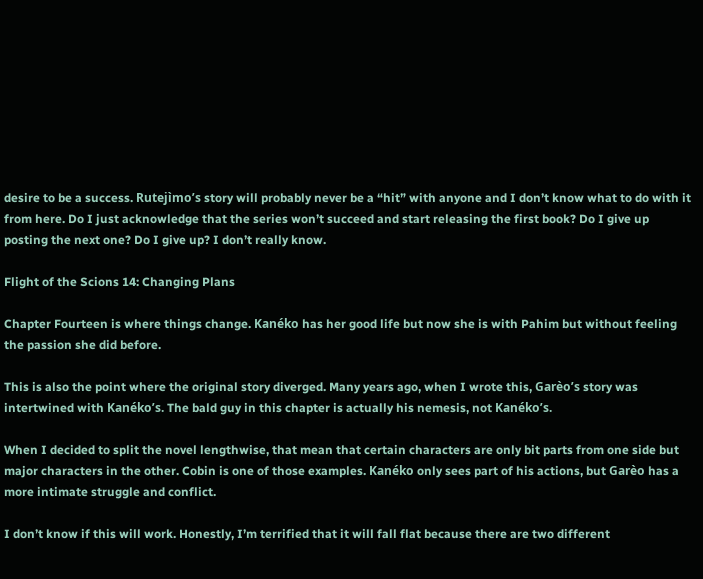desire to be a success. Rutejìmo’s story will probably never be a “hit” with anyone and I don’t know what to do with it from here. Do I just acknowledge that the series won’t succeed and start releasing the first book? Do I give up posting the next one? Do I give up? I don’t really know.

Flight of the Scions 14: Changing Plans

Chapter Fourteen is where things change. Kanéko has her good life but now she is with Pahim but without feeling the passion she did before.

This is also the point where the original story diverged. Many years ago, when I wrote this, Garèo’s story was intertwined with Kanéko’s. The bald guy in this chapter is actually his nemesis, not Kanéko’s.

When I decided to split the novel lengthwise, that mean that certain characters are only bit parts from one side but major characters in the other. Cobin is one of those examples. Kanéko only sees part of his actions, but Garèo has a more intimate struggle and conflict.

I don’t know if this will work. Honestly, I’m terrified that it will fall flat because there are two different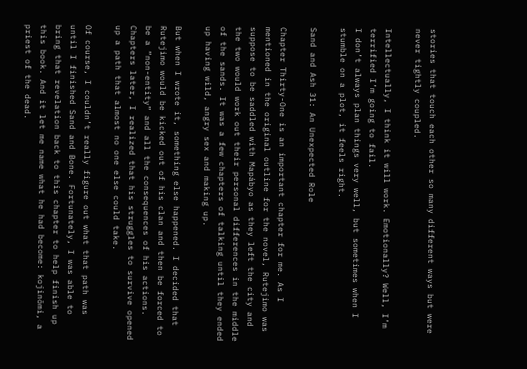stories that touch each other so many different ways but were never tightly coupled.

Intellectually, I think it will work. Emotionally? Well, I’m terrified I’m going to fail.
I don’t always plan things very well, but sometimes when I stumble on a plot, it feels right.

Sand and Ash 31: An Unexpected Role

Chapter Thirty-One is an important chapter for me. As I mentioned in the original outline for the novel, Rutejìmo was suppose to be saddled with Mapábyo as they left the city and the two would work out their personal differences in the middle of the sands. It was a few chapters of talking until they ended up having wild, angry sex and making up.

But when I wrote it, something else happened. I decided that Rutejìmo would be kicked out of his clan and then be forced to be a “non-entity” and all the consequences of his actions. Chapters later, I realized that his struggles to survive opened up a path that almost no one else could take.

Of course, I couldn’t really figure out what that path was until I finished Sand and Bone. Fortunately, I was able to bring that revelation back to this chapter to help finish up this book. And it let me name what he had become: kojinōmi, a priest of the dead.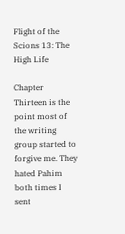Flight of the Scions 13: The High Life

Chapter Thirteen is the point most of the writing group started to forgive me. They hated Pahim both times I sent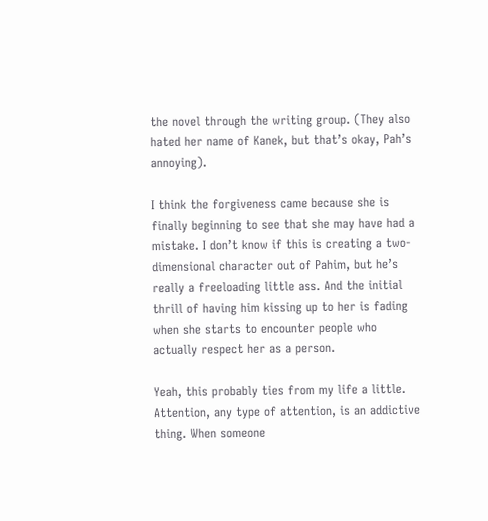the novel through the writing group. (They also hated her name of Kanek, but that’s okay, Pah’s annoying).

I think the forgiveness came because she is finally beginning to see that she may have had a mistake. I don’t know if this is creating a two-dimensional character out of Pahim, but he’s really a freeloading little ass. And the initial thrill of having him kissing up to her is fading when she starts to encounter people who actually respect her as a person.

Yeah, this probably ties from my life a little. Attention, any type of attention, is an addictive thing. When someone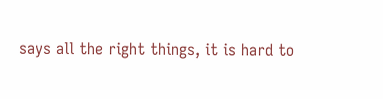says all the right things, it is hard to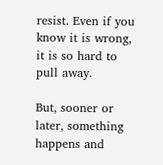resist. Even if you know it is wrong, it is so hard to pull away.

But, sooner or later, something happens and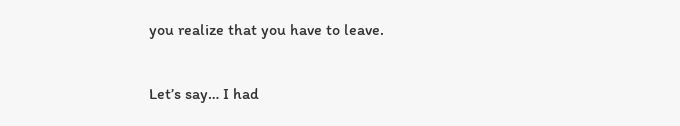you realize that you have to leave.

Let’s say… I had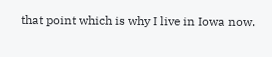that point which is why I live in Iowa now.